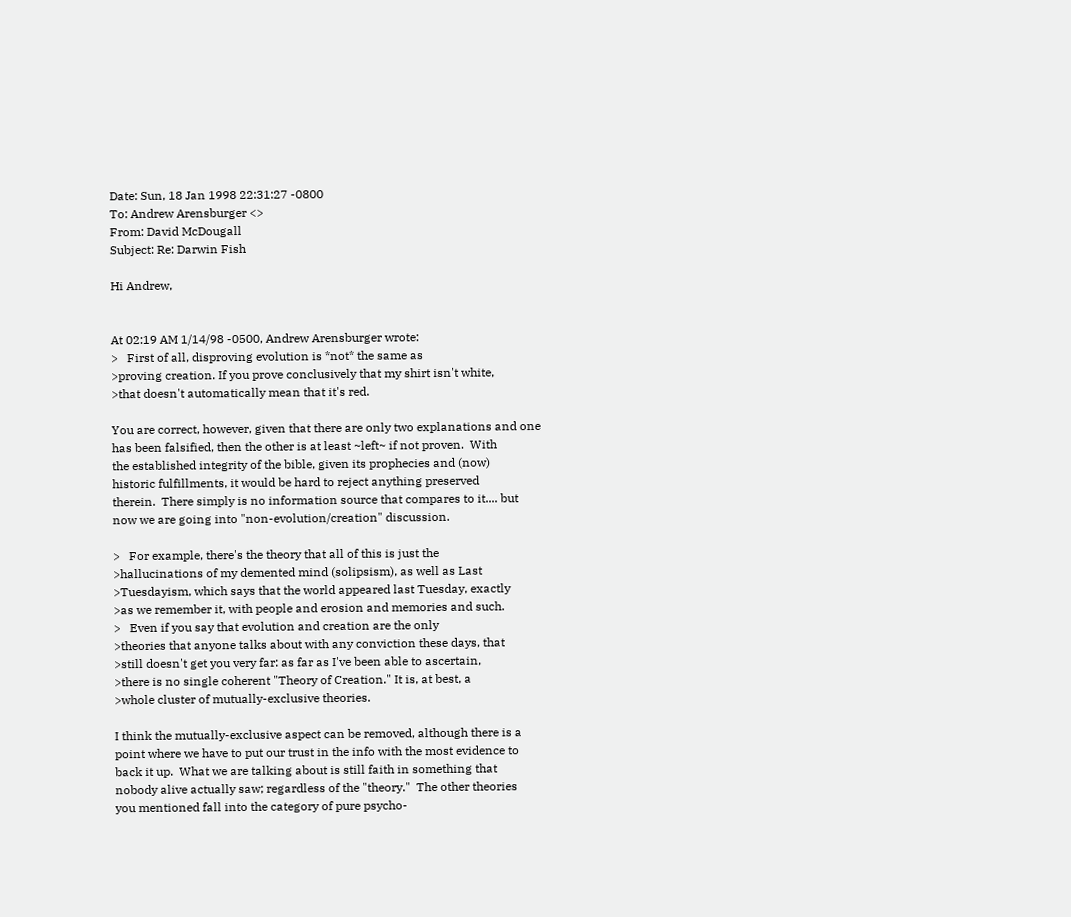Date: Sun, 18 Jan 1998 22:31:27 -0800
To: Andrew Arensburger <>
From: David McDougall
Subject: Re: Darwin Fish

Hi Andrew,


At 02:19 AM 1/14/98 -0500, Andrew Arensburger wrote:
>   First of all, disproving evolution is *not* the same as
>proving creation. If you prove conclusively that my shirt isn't white,
>that doesn't automatically mean that it's red.

You are correct, however, given that there are only two explanations and one
has been falsified, then the other is at least ~left~ if not proven.  With
the established integrity of the bible, given its prophecies and (now)
historic fulfillments, it would be hard to reject anything preserved
therein.  There simply is no information source that compares to it.... but
now we are going into "non-evolution/creation" discussion.

>   For example, there's the theory that all of this is just the
>hallucinations of my demented mind (solipsism), as well as Last
>Tuesdayism, which says that the world appeared last Tuesday, exactly
>as we remember it, with people and erosion and memories and such.
>   Even if you say that evolution and creation are the only
>theories that anyone talks about with any conviction these days, that
>still doesn't get you very far: as far as I've been able to ascertain,
>there is no single coherent "Theory of Creation." It is, at best, a
>whole cluster of mutually-exclusive theories.

I think the mutually-exclusive aspect can be removed, although there is a
point where we have to put our trust in the info with the most evidence to
back it up.  What we are talking about is still faith in something that
nobody alive actually saw; regardless of the "theory."  The other theories
you mentioned fall into the category of pure psycho-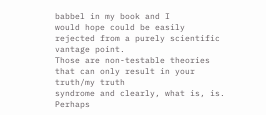babbel in my book and I
would hope could be easily rejected from a purely scientific vantage point.
Those are non-testable theories that can only result in your truth/my truth
syndrome and clearly, what is, is.  Perhaps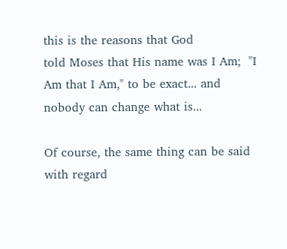this is the reasons that God
told Moses that His name was I Am;  "I Am that I Am," to be exact... and
nobody can change what is...

Of course, the same thing can be said with regard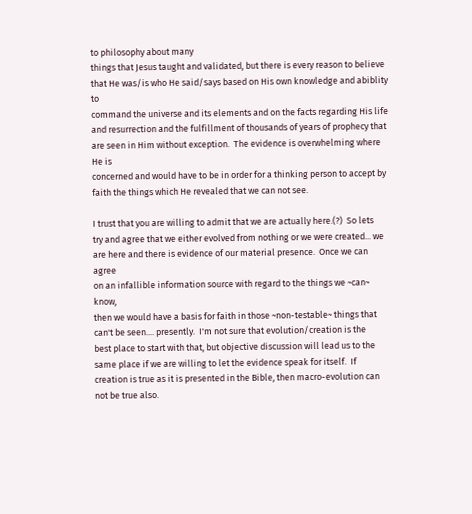to philosophy about many
things that Jesus taught and validated, but there is every reason to believe
that He was/is who He said/says based on His own knowledge and abiblity to
command the universe and its elements and on the facts regarding His life
and resurrection and the fulfillment of thousands of years of prophecy that
are seen in Him without exception.  The evidence is overwhelming where He is
concerned and would have to be in order for a thinking person to accept by
faith the things which He revealed that we can not see.

I trust that you are willing to admit that we are actually here.(?)  So lets
try and agree that we either evolved from nothing or we were created... we
are here and there is evidence of our material presence.  Once we can agree
on an infallible information source with regard to the things we ~can~ know,
then we would have a basis for faith in those ~non-testable~ things that
can't be seen.... presently.  I'm not sure that evolution/creation is the
best place to start with that, but objective discussion will lead us to the
same place if we are willing to let the evidence speak for itself.  If
creation is true as it is presented in the Bible, then macro-evolution can
not be true also.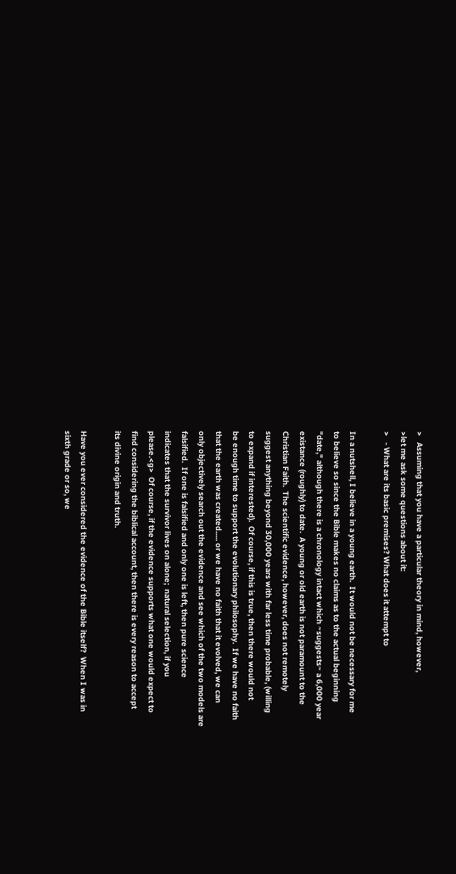>   Assuming that you have a particular theory in mind, however,
>let me ask some questions about it:
>   - What are its basic premises? What does it attempt to

In a nutshell, I believe in a young earth.  It would not be necessary for me
to believe so since the Bible makes no claims as to the actual beginning
"date," although there is a chronology intact which ~suggests~ a 6,000 year
existance (roughly) to date.  A young or old earth is not paramount to the
Christian Faith.  The scientific evidence, however, does not remotely
suggest anything beyond 30,000 years with far less time probable, (willing
to expand if interested).  Of course, if this is true, then there would not
be enough time to support the evolutionary philosophy.  If we have no faith
that the earth was created..... or we have no faith that it evolved, we can
only objectively search out the evidence and see which of the two models are
falsified.  If one is falsified and only one is left, then pure science
indicates that the survivor lives on alone;  natural selection, if you
please.<g>  Of course, if the evidence supports what one would expect to
find considering the biblical account, then there is every reason to accept
its divine origin and truth.

Have you ever considered the evidence of the Bible itself?  When I was in
sixth grade or so, we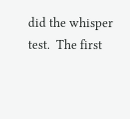did the whisper test.  The first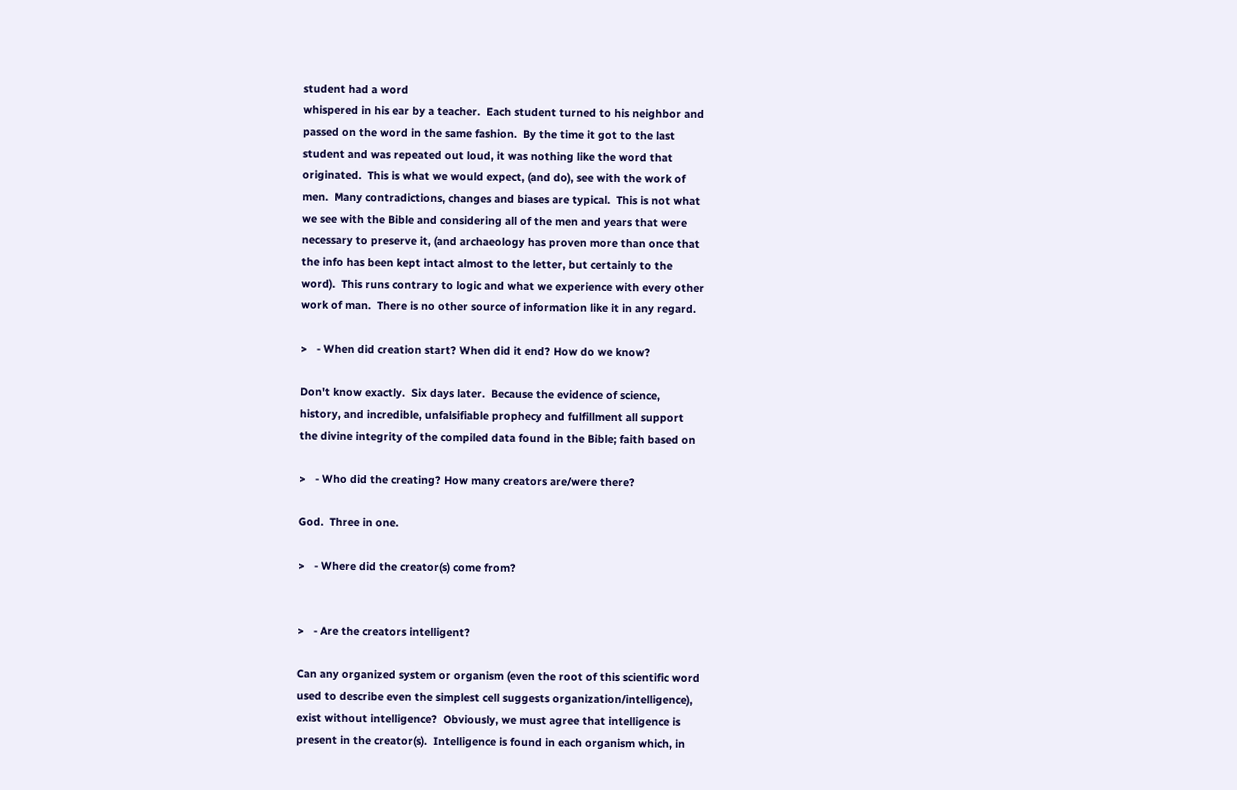student had a word
whispered in his ear by a teacher.  Each student turned to his neighbor and
passed on the word in the same fashion.  By the time it got to the last
student and was repeated out loud, it was nothing like the word that
originated.  This is what we would expect, (and do), see with the work of
men.  Many contradictions, changes and biases are typical.  This is not what
we see with the Bible and considering all of the men and years that were
necessary to preserve it, (and archaeology has proven more than once that
the info has been kept intact almost to the letter, but certainly to the
word).  This runs contrary to logic and what we experience with every other
work of man.  There is no other source of information like it in any regard.

>   - When did creation start? When did it end? How do we know?

Don't know exactly.  Six days later.  Because the evidence of science,
history, and incredible, unfalsifiable prophecy and fulfillment all support
the divine integrity of the compiled data found in the Bible; faith based on

>   - Who did the creating? How many creators are/were there?

God.  Three in one.

>   - Where did the creator(s) come from?


>   - Are the creators intelligent?

Can any organized system or organism (even the root of this scientific word
used to describe even the simplest cell suggests organization/intelligence),
exist without intelligence?  Obviously, we must agree that intelligence is
present in the creator(s).  Intelligence is found in each organism which, in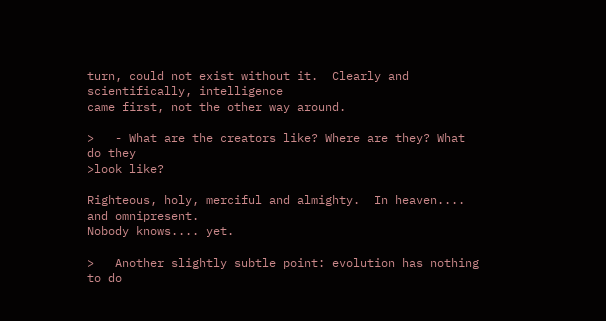turn, could not exist without it.  Clearly and scientifically, intelligence
came first, not the other way around.

>   - What are the creators like? Where are they? What do they
>look like?

Righteous, holy, merciful and almighty.  In heaven.... and omnipresent.
Nobody knows.... yet.

>   Another slightly subtle point: evolution has nothing to do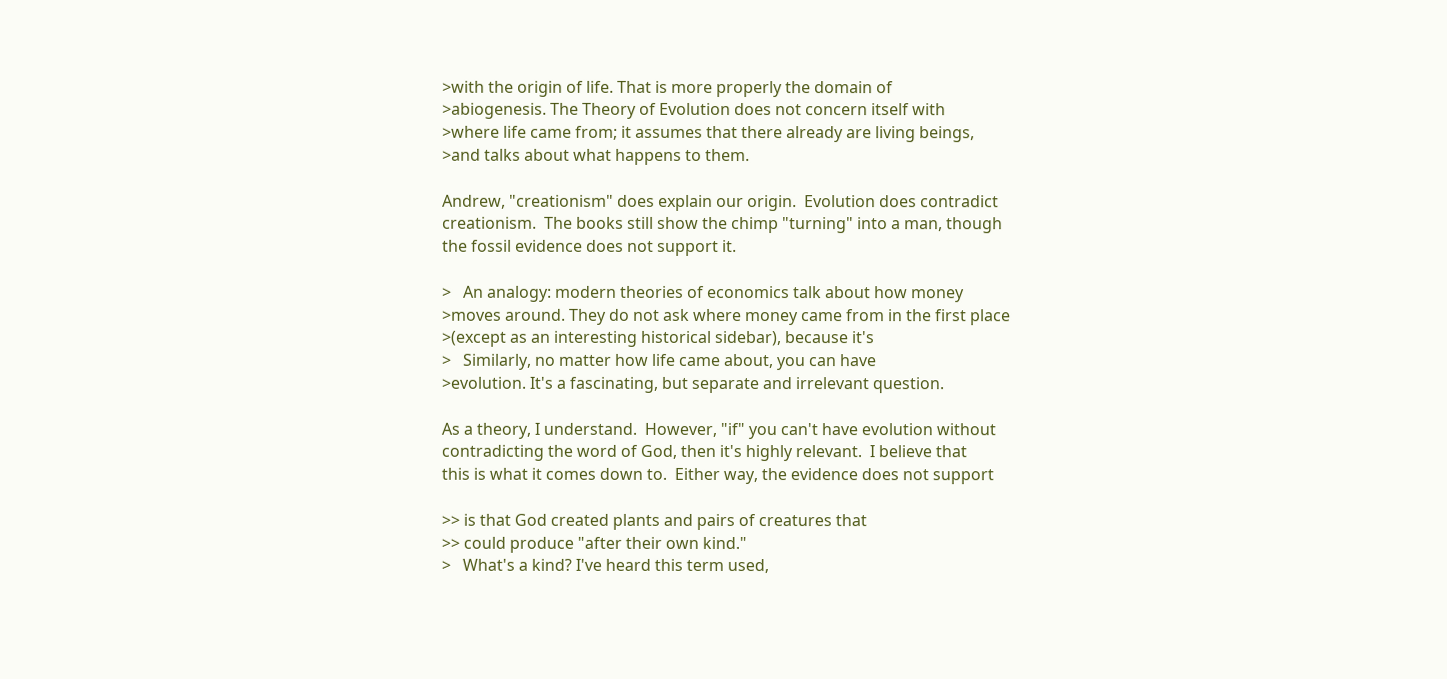>with the origin of life. That is more properly the domain of
>abiogenesis. The Theory of Evolution does not concern itself with
>where life came from; it assumes that there already are living beings,
>and talks about what happens to them.

Andrew, "creationism" does explain our origin.  Evolution does contradict
creationism.  The books still show the chimp "turning" into a man, though
the fossil evidence does not support it.

>   An analogy: modern theories of economics talk about how money
>moves around. They do not ask where money came from in the first place
>(except as an interesting historical sidebar), because it's
>   Similarly, no matter how life came about, you can have
>evolution. It's a fascinating, but separate and irrelevant question.

As a theory, I understand.  However, "if" you can't have evolution without
contradicting the word of God, then it's highly relevant.  I believe that
this is what it comes down to.  Either way, the evidence does not support

>> is that God created plants and pairs of creatures that
>> could produce "after their own kind."
>   What's a kind? I've heard this term used,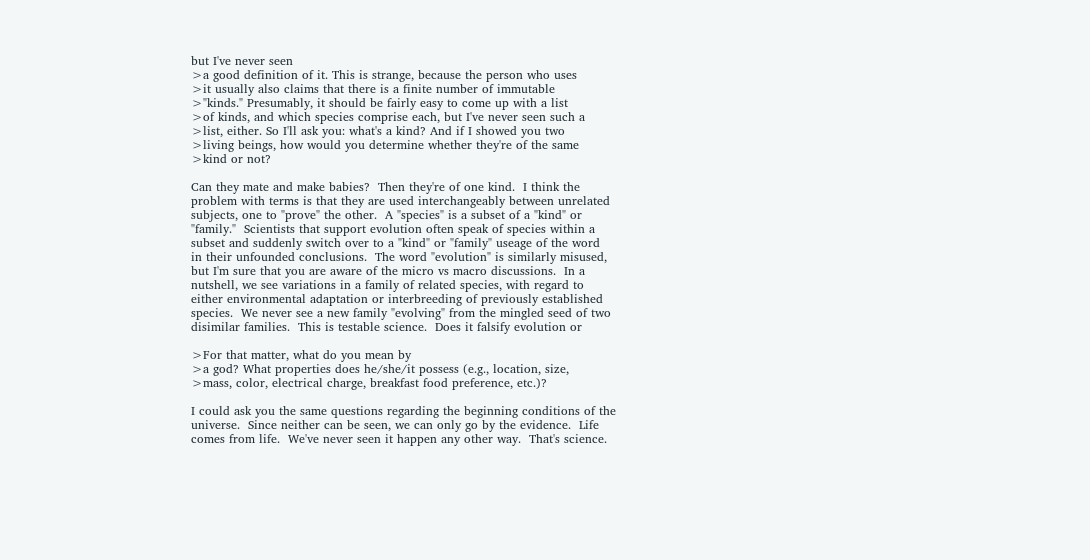but I've never seen
>a good definition of it. This is strange, because the person who uses
>it usually also claims that there is a finite number of immutable
>"kinds." Presumably, it should be fairly easy to come up with a list
>of kinds, and which species comprise each, but I've never seen such a
>list, either. So I'll ask you: what's a kind? And if I showed you two
>living beings, how would you determine whether they're of the same
>kind or not?

Can they mate and make babies?  Then they're of one kind.  I think the
problem with terms is that they are used interchangeably between unrelated
subjects, one to "prove" the other.  A "species" is a subset of a "kind" or
"family."  Scientists that support evolution often speak of species within a
subset and suddenly switch over to a "kind" or "family" useage of the word
in their unfounded conclusions.  The word "evolution" is similarly misused,
but I'm sure that you are aware of the micro vs macro discussions.  In a
nutshell, we see variations in a family of related species, with regard to
either environmental adaptation or interbreeding of previously established
species.  We never see a new family "evolving" from the mingled seed of two
disimilar families.  This is testable science.  Does it falsify evolution or

>For that matter, what do you mean by
>a god? What properties does he/she/it possess (e.g., location, size,
>mass, color, electrical charge, breakfast food preference, etc.)?

I could ask you the same questions regarding the beginning conditions of the
universe.  Since neither can be seen, we can only go by the evidence.  Life
comes from life.  We've never seen it happen any other way.  That's science.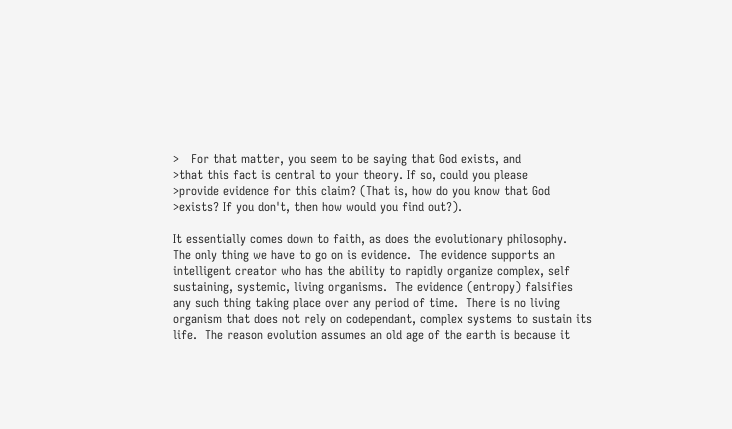>   For that matter, you seem to be saying that God exists, and
>that this fact is central to your theory. If so, could you please
>provide evidence for this claim? (That is, how do you know that God
>exists? If you don't, then how would you find out?).

It essentially comes down to faith, as does the evolutionary philosophy.
The only thing we have to go on is evidence.  The evidence supports an
intelligent creator who has the ability to rapidly organize complex, self
sustaining, systemic, living organisms.  The evidence (entropy) falsifies
any such thing taking place over any period of time.  There is no living
organism that does not rely on codependant, complex systems to sustain its
life.  The reason evolution assumes an old age of the earth is because it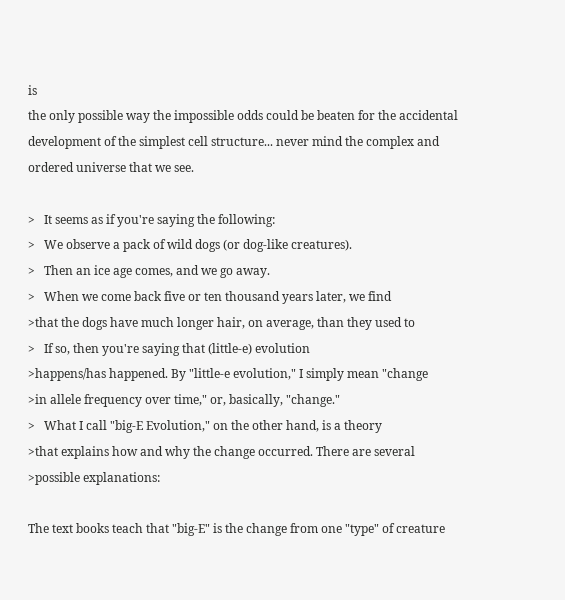is
the only possible way the impossible odds could be beaten for the accidental
development of the simplest cell structure... never mind the complex and
ordered universe that we see.

>   It seems as if you're saying the following:
>   We observe a pack of wild dogs (or dog-like creatures).
>   Then an ice age comes, and we go away.
>   When we come back five or ten thousand years later, we find
>that the dogs have much longer hair, on average, than they used to
>   If so, then you're saying that (little-e) evolution
>happens/has happened. By "little-e evolution," I simply mean "change
>in allele frequency over time," or, basically, "change."
>   What I call "big-E Evolution," on the other hand, is a theory
>that explains how and why the change occurred. There are several
>possible explanations:

The text books teach that "big-E" is the change from one "type" of creature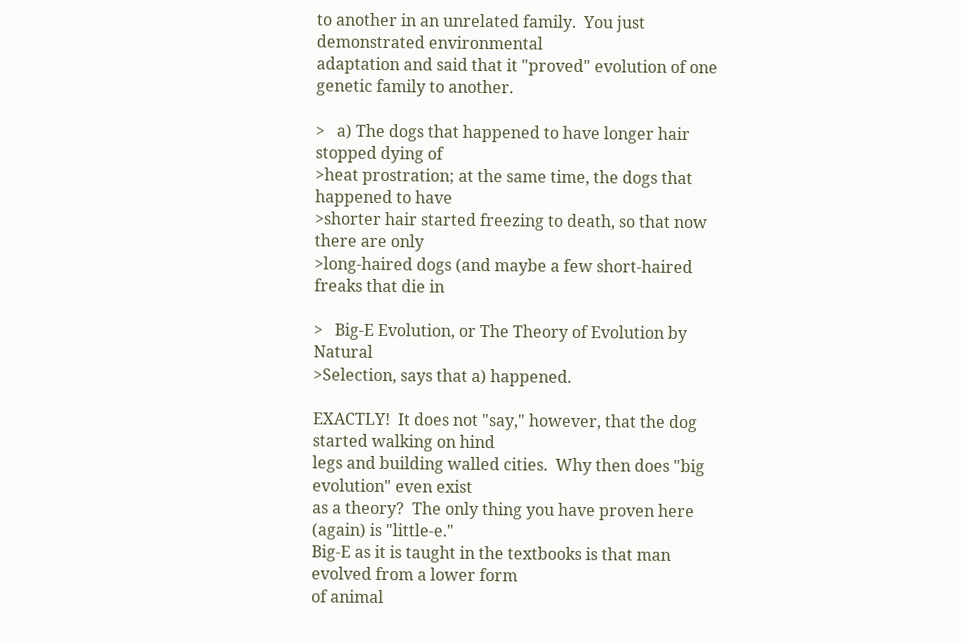to another in an unrelated family.  You just demonstrated environmental
adaptation and said that it "proved" evolution of one genetic family to another.

>   a) The dogs that happened to have longer hair stopped dying of
>heat prostration; at the same time, the dogs that happened to have
>shorter hair started freezing to death, so that now there are only
>long-haired dogs (and maybe a few short-haired freaks that die in

>   Big-E Evolution, or The Theory of Evolution by Natural
>Selection, says that a) happened.

EXACTLY!  It does not "say," however, that the dog started walking on hind
legs and building walled cities.  Why then does "big evolution" even exist
as a theory?  The only thing you have proven here (again) is "little-e."
Big-E as it is taught in the textbooks is that man evolved from a lower form
of animal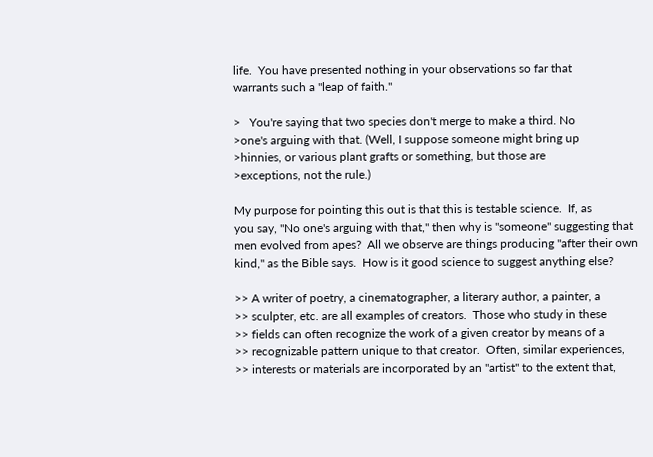life.  You have presented nothing in your observations so far that
warrants such a "leap of faith."

>   You're saying that two species don't merge to make a third. No
>one's arguing with that. (Well, I suppose someone might bring up
>hinnies, or various plant grafts or something, but those are
>exceptions, not the rule.)

My purpose for pointing this out is that this is testable science.  If, as
you say, "No one's arguing with that," then why is "someone" suggesting that
men evolved from apes?  All we observe are things producing "after their own
kind," as the Bible says.  How is it good science to suggest anything else?

>> A writer of poetry, a cinematographer, a literary author, a painter, a
>> sculpter, etc. are all examples of creators.  Those who study in these
>> fields can often recognize the work of a given creator by means of a
>> recognizable pattern unique to that creator.  Often, similar experiences,
>> interests or materials are incorporated by an "artist" to the extent that,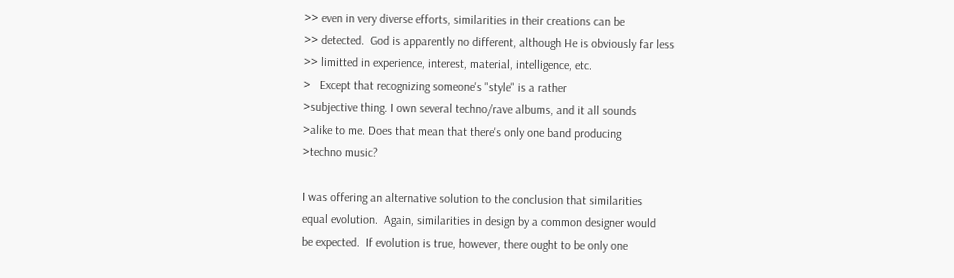>> even in very diverse efforts, similarities in their creations can be
>> detected.  God is apparently no different, although He is obviously far less
>> limitted in experience, interest, material, intelligence, etc.
>   Except that recognizing someone's "style" is a rather
>subjective thing. I own several techno/rave albums, and it all sounds
>alike to me. Does that mean that there's only one band producing
>techno music?

I was offering an alternative solution to the conclusion that similarities
equal evolution.  Again, similarities in design by a common designer would
be expected.  If evolution is true, however, there ought to be only one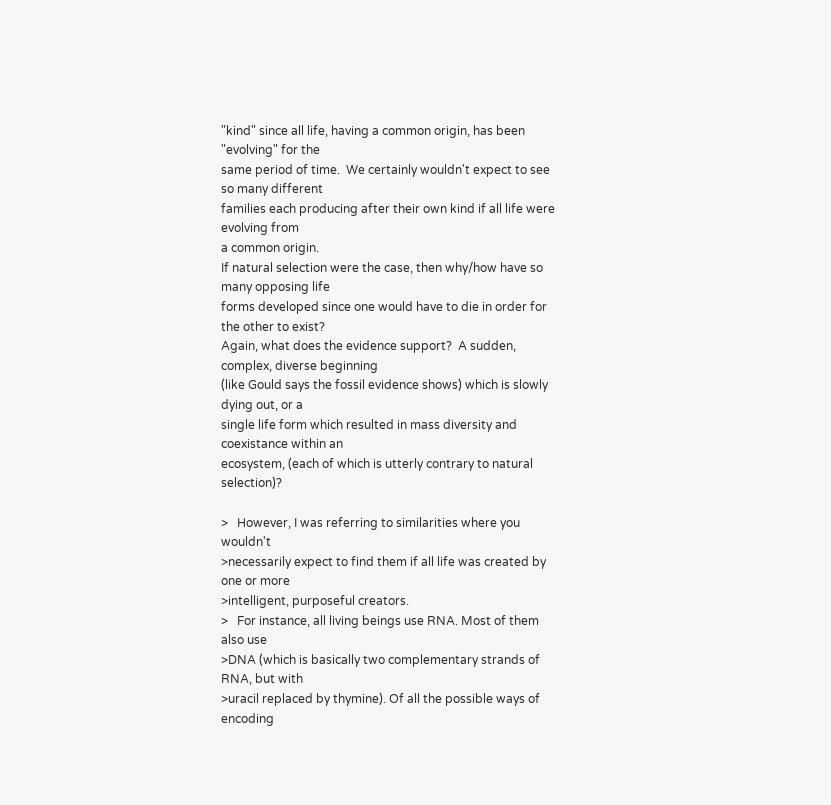"kind" since all life, having a common origin, has been "evolving" for the
same period of time.  We certainly wouldn't expect to see so many different
families each producing after their own kind if all life were evolving from
a common origin.
If natural selection were the case, then why/how have so many opposing life
forms developed since one would have to die in order for the other to exist?
Again, what does the evidence support?  A sudden, complex, diverse beginning
(like Gould says the fossil evidence shows) which is slowly dying out, or a
single life form which resulted in mass diversity and coexistance within an
ecosystem, (each of which is utterly contrary to natural selection)?

>   However, I was referring to similarities where you wouldn't
>necessarily expect to find them if all life was created by one or more
>intelligent, purposeful creators.
>   For instance, all living beings use RNA. Most of them also use
>DNA (which is basically two complementary strands of RNA, but with
>uracil replaced by thymine). Of all the possible ways of encoding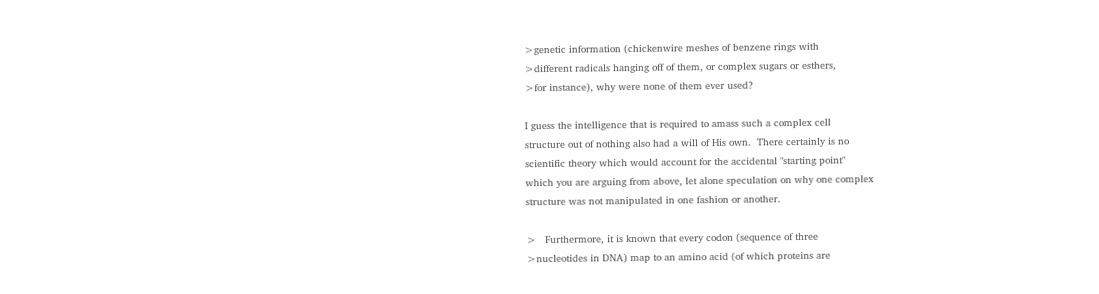>genetic information (chickenwire meshes of benzene rings with
>different radicals hanging off of them, or complex sugars or esthers,
>for instance), why were none of them ever used?

I guess the intelligence that is required to amass such a complex cell
structure out of nothing also had a will of His own.  There certainly is no
scientific theory which would account for the accidental "starting point"
which you are arguing from above, let alone speculation on why one complex
structure was not manipulated in one fashion or another.

>   Furthermore, it is known that every codon (sequence of three
>nucleotides in DNA) map to an amino acid (of which proteins are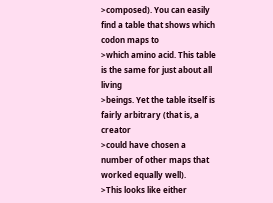>composed). You can easily find a table that shows which codon maps to
>which amino acid. This table is the same for just about all living
>beings. Yet the table itself is fairly arbitrary (that is, a creator
>could have chosen a number of other maps that worked equally well).
>This looks like either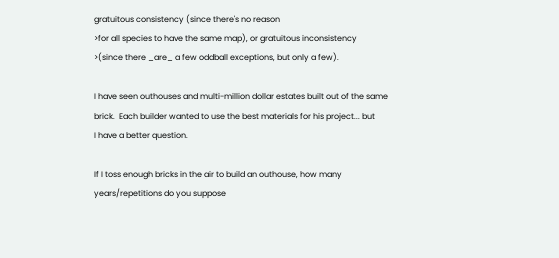gratuitous consistency (since there's no reason
>for all species to have the same map), or gratuitous inconsistency
>(since there _are_ a few oddball exceptions, but only a few).

I have seen outhouses and multi-million dollar estates built out of the same
brick.  Each builder wanted to use the best materials for his project... but
I have a better question.

If I toss enough bricks in the air to build an outhouse, how many
years/repetitions do you suppose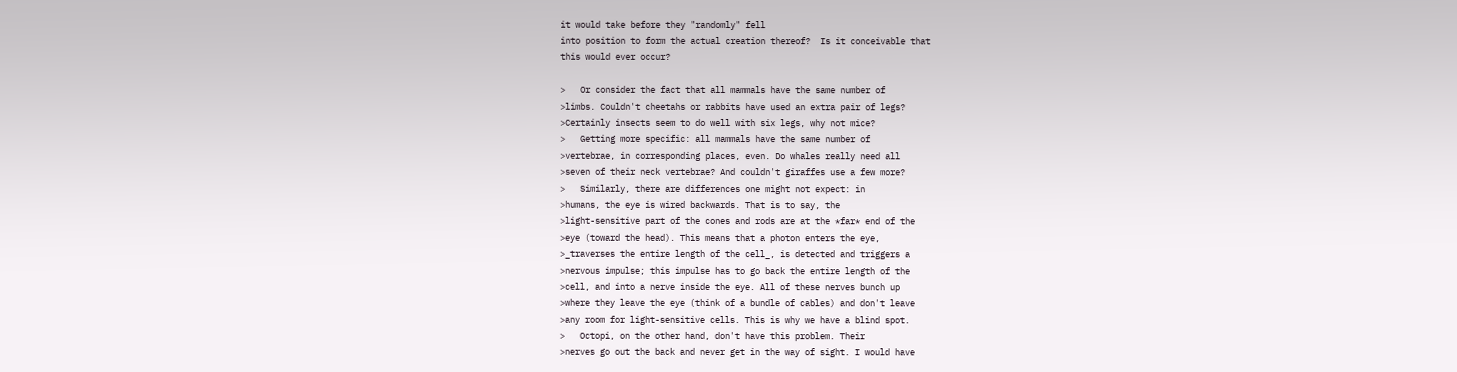it would take before they "randomly" fell
into position to form the actual creation thereof?  Is it conceivable that
this would ever occur?

>   Or consider the fact that all mammals have the same number of
>limbs. Couldn't cheetahs or rabbits have used an extra pair of legs?
>Certainly insects seem to do well with six legs, why not mice?
>   Getting more specific: all mammals have the same number of
>vertebrae, in corresponding places, even. Do whales really need all
>seven of their neck vertebrae? And couldn't giraffes use a few more?
>   Similarly, there are differences one might not expect: in
>humans, the eye is wired backwards. That is to say, the
>light-sensitive part of the cones and rods are at the *far* end of the
>eye (toward the head). This means that a photon enters the eye,
>_traverses the entire length of the cell_, is detected and triggers a
>nervous impulse; this impulse has to go back the entire length of the
>cell, and into a nerve inside the eye. All of these nerves bunch up
>where they leave the eye (think of a bundle of cables) and don't leave
>any room for light-sensitive cells. This is why we have a blind spot.
>   Octopi, on the other hand, don't have this problem. Their
>nerves go out the back and never get in the way of sight. I would have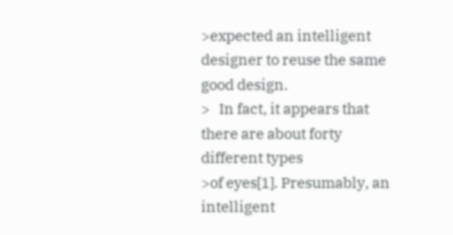>expected an intelligent designer to reuse the same good design.
>   In fact, it appears that there are about forty different types
>of eyes[1]. Presumably, an intelligent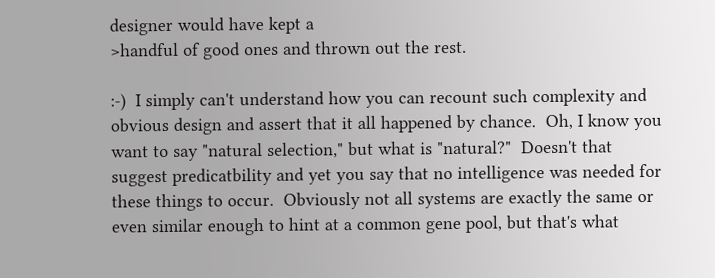designer would have kept a
>handful of good ones and thrown out the rest.

:-)  I simply can't understand how you can recount such complexity and
obvious design and assert that it all happened by chance.  Oh, I know you
want to say "natural selection," but what is "natural?"  Doesn't that
suggest predicatbility and yet you say that no intelligence was needed for
these things to occur.  Obviously not all systems are exactly the same or
even similar enough to hint at a common gene pool, but that's what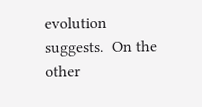evolution
suggests.  On the other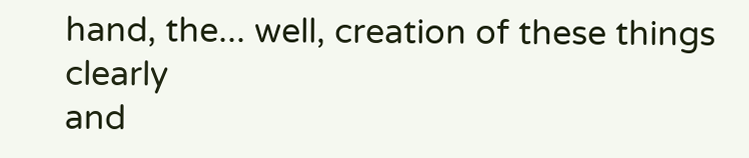hand, the... well, creation of these things clearly
and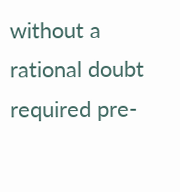without a rational doubt required pre-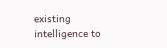existing intelligence to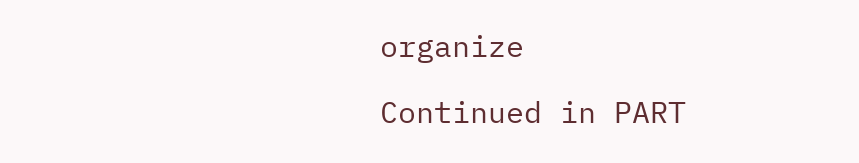organize

Continued in PART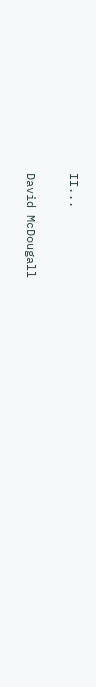II...

David McDougall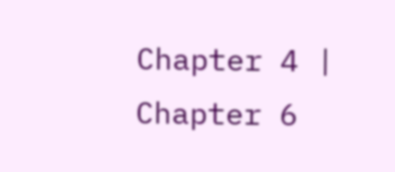Chapter 4 | Chapter 6